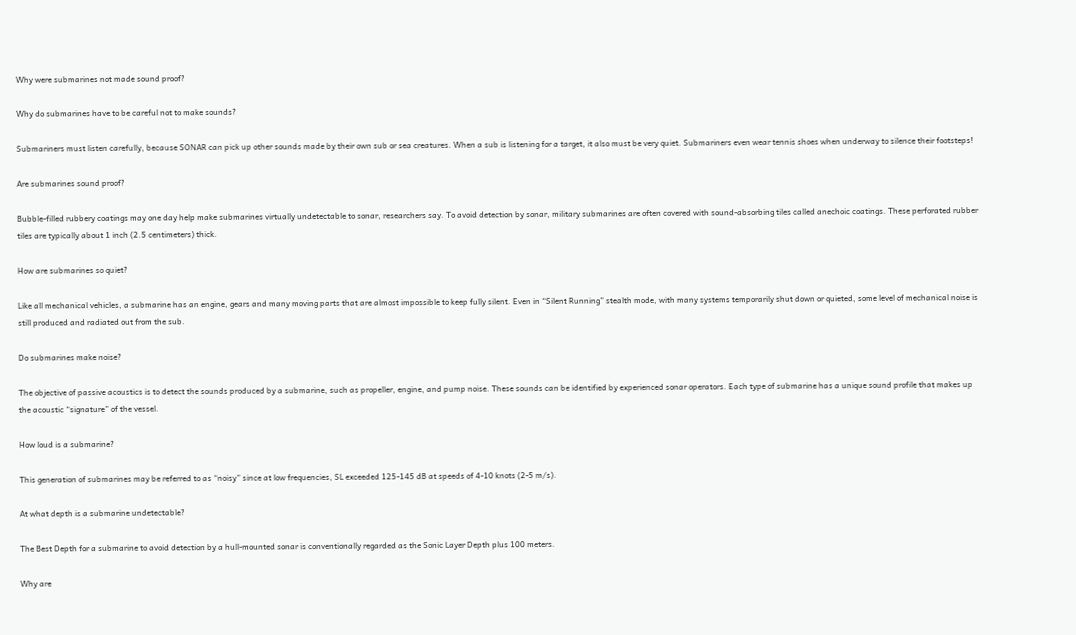Why were submarines not made sound proof?

Why do submarines have to be careful not to make sounds?

Submariners must listen carefully, because SONAR can pick up other sounds made by their own sub or sea creatures. When a sub is listening for a target, it also must be very quiet. Submariners even wear tennis shoes when underway to silence their footsteps!

Are submarines sound proof?

Bubble-filled rubbery coatings may one day help make submarines virtually undetectable to sonar, researchers say. To avoid detection by sonar, military submarines are often covered with sound-absorbing tiles called anechoic coatings. These perforated rubber tiles are typically about 1 inch (2.5 centimeters) thick.

How are submarines so quiet?

Like all mechanical vehicles, a submarine has an engine, gears and many moving parts that are almost impossible to keep fully silent. Even in “Silent Running” stealth mode, with many systems temporarily shut down or quieted, some level of mechanical noise is still produced and radiated out from the sub.

Do submarines make noise?

The objective of passive acoustics is to detect the sounds produced by a submarine, such as propeller, engine, and pump noise. These sounds can be identified by experienced sonar operators. Each type of submarine has a unique sound profile that makes up the acoustic “signature” of the vessel.

How loud is a submarine?

This generation of submarines may be referred to as “noisy” since at low frequencies, SL exceeded 125-145 dB at speeds of 4-10 knots (2-5 m/s).

At what depth is a submarine undetectable?

The Best Depth for a submarine to avoid detection by a hull-mounted sonar is conventionally regarded as the Sonic Layer Depth plus 100 meters.

Why are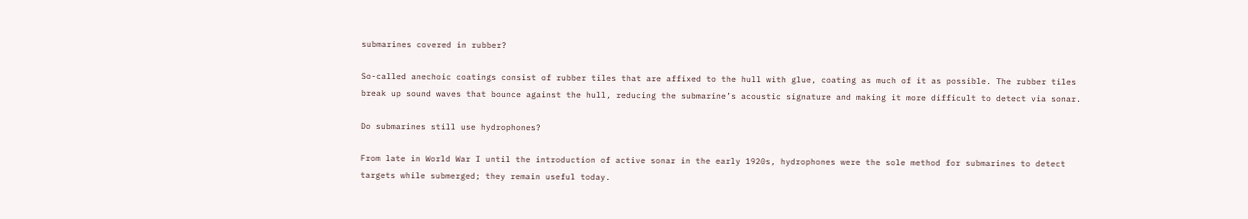submarines covered in rubber?

So-called anechoic coatings consist of rubber tiles that are affixed to the hull with glue, coating as much of it as possible. The rubber tiles break up sound waves that bounce against the hull, reducing the submarine’s acoustic signature and making it more difficult to detect via sonar.

Do submarines still use hydrophones?

From late in World War I until the introduction of active sonar in the early 1920s, hydrophones were the sole method for submarines to detect targets while submerged; they remain useful today.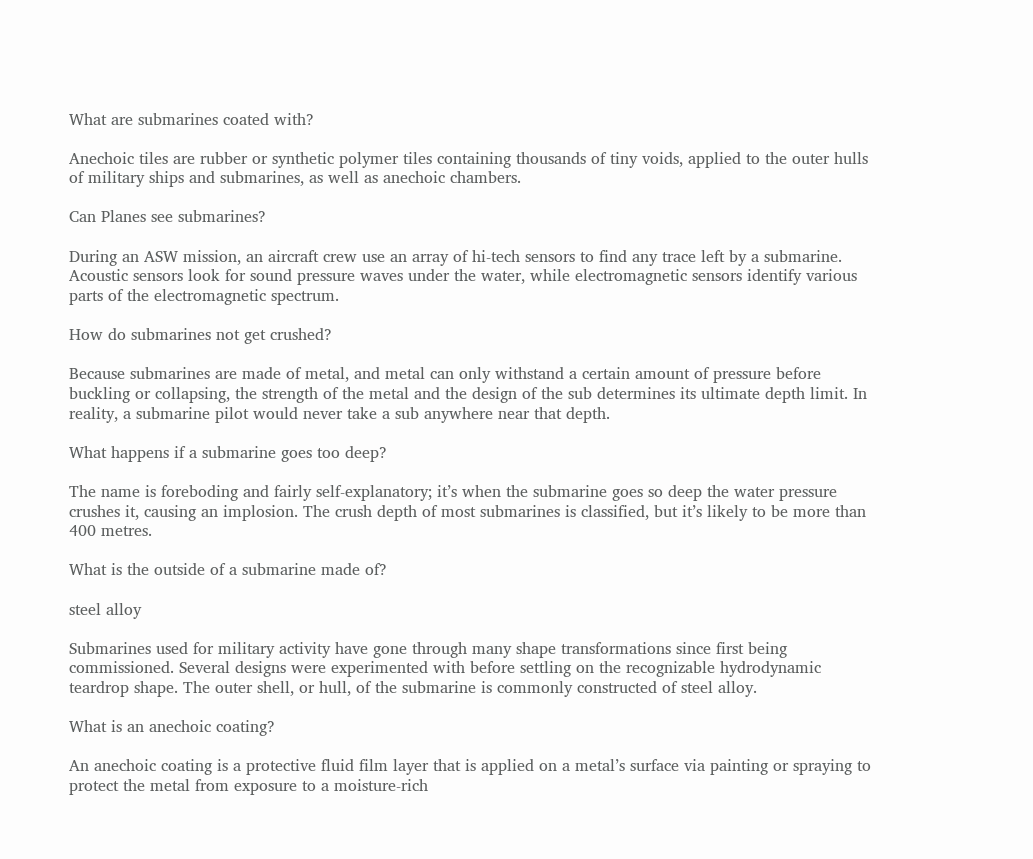What are submarines coated with?

Anechoic tiles are rubber or synthetic polymer tiles containing thousands of tiny voids, applied to the outer hulls of military ships and submarines, as well as anechoic chambers.

Can Planes see submarines?

During an ASW mission, an aircraft crew use an array of hi-tech sensors to find any trace left by a submarine. Acoustic sensors look for sound pressure waves under the water, while electromagnetic sensors identify various parts of the electromagnetic spectrum.

How do submarines not get crushed?

Because submarines are made of metal, and metal can only withstand a certain amount of pressure before buckling or collapsing, the strength of the metal and the design of the sub determines its ultimate depth limit. In reality, a submarine pilot would never take a sub anywhere near that depth.

What happens if a submarine goes too deep?

The name is foreboding and fairly self-explanatory; it’s when the submarine goes so deep the water pressure crushes it, causing an implosion. The crush depth of most submarines is classified, but it’s likely to be more than 400 metres.

What is the outside of a submarine made of?

steel alloy

Submarines used for military activity have gone through many shape transformations since first being commissioned. Several designs were experimented with before settling on the recognizable hydrodynamic teardrop shape. The outer shell, or hull, of the submarine is commonly constructed of steel alloy.

What is an anechoic coating?

An anechoic coating is a protective fluid film layer that is applied on a metal’s surface via painting or spraying to protect the metal from exposure to a moisture-rich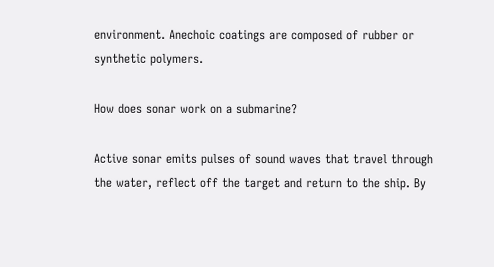environment. Anechoic coatings are composed of rubber or synthetic polymers.

How does sonar work on a submarine?

Active sonar emits pulses of sound waves that travel through the water, reflect off the target and return to the ship. By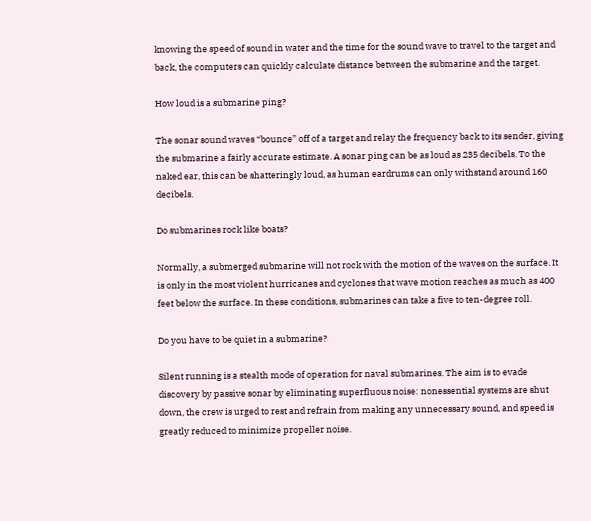knowing the speed of sound in water and the time for the sound wave to travel to the target and back, the computers can quickly calculate distance between the submarine and the target.

How loud is a submarine ping?

The sonar sound waves “bounce” off of a target and relay the frequency back to its sender, giving the submarine a fairly accurate estimate. A sonar ping can be as loud as 235 decibels. To the naked ear, this can be shatteringly loud, as human eardrums can only withstand around 160 decibels.

Do submarines rock like boats?

Normally, a submerged submarine will not rock with the motion of the waves on the surface. It is only in the most violent hurricanes and cyclones that wave motion reaches as much as 400 feet below the surface. In these conditions, submarines can take a five to ten-degree roll.

Do you have to be quiet in a submarine?

Silent running is a stealth mode of operation for naval submarines. The aim is to evade discovery by passive sonar by eliminating superfluous noise: nonessential systems are shut down, the crew is urged to rest and refrain from making any unnecessary sound, and speed is greatly reduced to minimize propeller noise.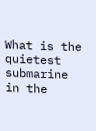What is the quietest submarine in the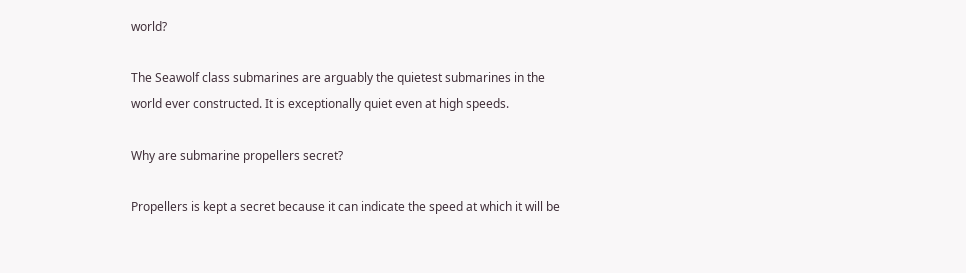world?

The Seawolf class submarines are arguably the quietest submarines in the world ever constructed. It is exceptionally quiet even at high speeds.

Why are submarine propellers secret?

Propellers is kept a secret because it can indicate the speed at which it will be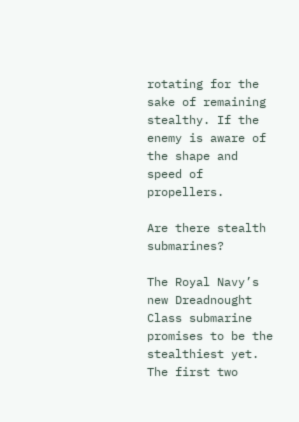rotating for the sake of remaining stealthy. If the enemy is aware of the shape and speed of propellers.

Are there stealth submarines?

The Royal Navy’s new Dreadnought Class submarine promises to be the stealthiest yet. The first two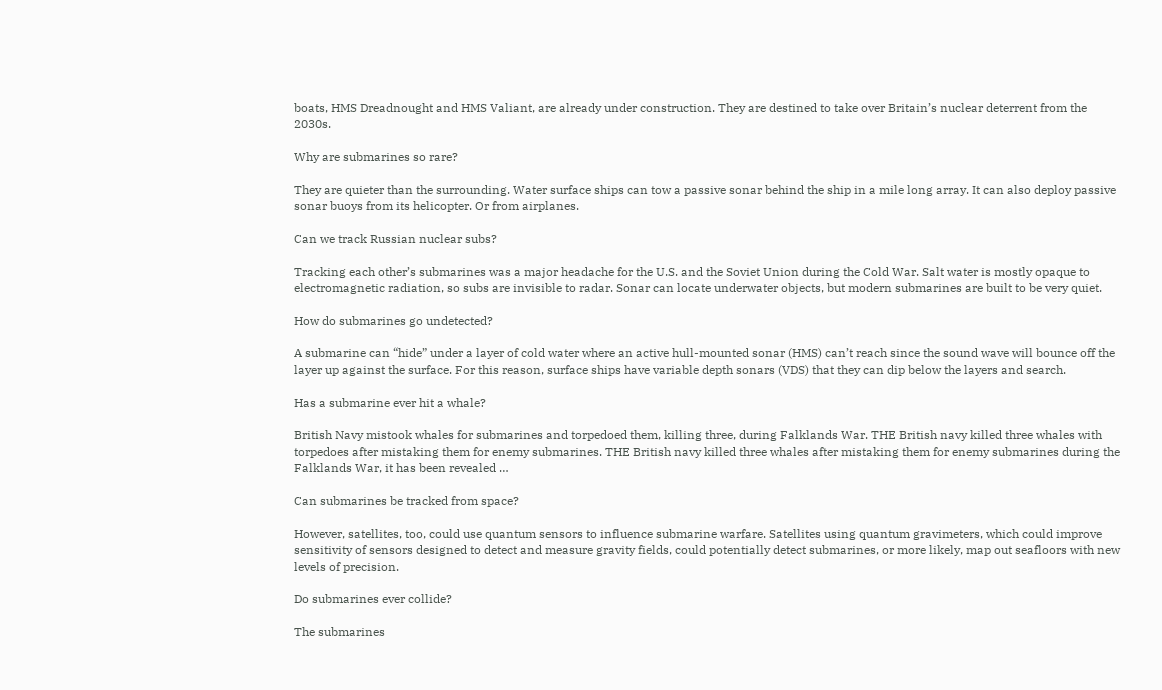boats, HMS Dreadnought and HMS Valiant, are already under construction. They are destined to take over Britain’s nuclear deterrent from the 2030s.

Why are submarines so rare?

They are quieter than the surrounding. Water surface ships can tow a passive sonar behind the ship in a mile long array. It can also deploy passive sonar buoys from its helicopter. Or from airplanes.

Can we track Russian nuclear subs?

Tracking each other’s submarines was a major headache for the U.S. and the Soviet Union during the Cold War. Salt water is mostly opaque to electromagnetic radiation, so subs are invisible to radar. Sonar can locate underwater objects, but modern submarines are built to be very quiet.

How do submarines go undetected?

A submarine can “hide” under a layer of cold water where an active hull-mounted sonar (HMS) can’t reach since the sound wave will bounce off the layer up against the surface. For this reason, surface ships have variable depth sonars (VDS) that they can dip below the layers and search.

Has a submarine ever hit a whale?

British Navy mistook whales for submarines and torpedoed them, killing three, during Falklands War. THE British navy killed three whales with torpedoes after mistaking them for enemy submarines. THE British navy killed three whales after mistaking them for enemy submarines during the Falklands War, it has been revealed …

Can submarines be tracked from space?

However, satellites, too, could use quantum sensors to influence submarine warfare. Satellites using quantum gravimeters, which could improve sensitivity of sensors designed to detect and measure gravity fields, could potentially detect submarines, or more likely, map out seafloors with new levels of precision.

Do submarines ever collide?

The submarines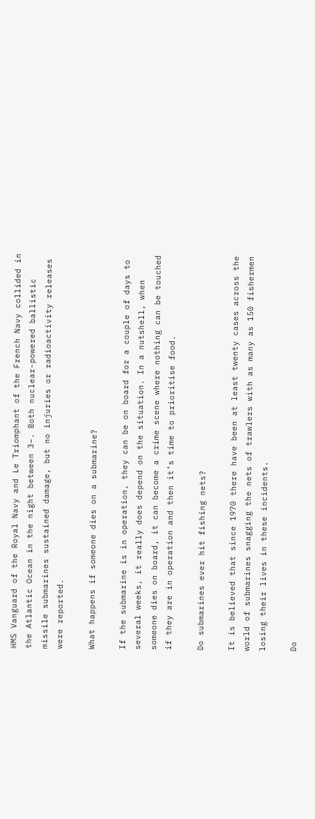HMS Vanguard of the Royal Navy and Le Triomphant of the French Navy collided in the Atlantic Ocean in the night between 3–. Both nuclear-powered ballistic missile submarines sustained damage, but no injuries or radioactivity releases were reported.

What happens if someone dies on a submarine?

If the submarine is in operation, they can be on board for a couple of days to several weeks, it really does depend on the situation. In a nutshell, when someone dies on board, it can become a crime scene where nothing can be touched if they are in operation and then it’s time to prioritise food.

Do submarines ever hit fishing nets?

It is believed that since 1970 there have been at least twenty cases across the world of submarines snagging the nets of trawlers with as many as 150 fishermen losing their lives in these incidents.

Do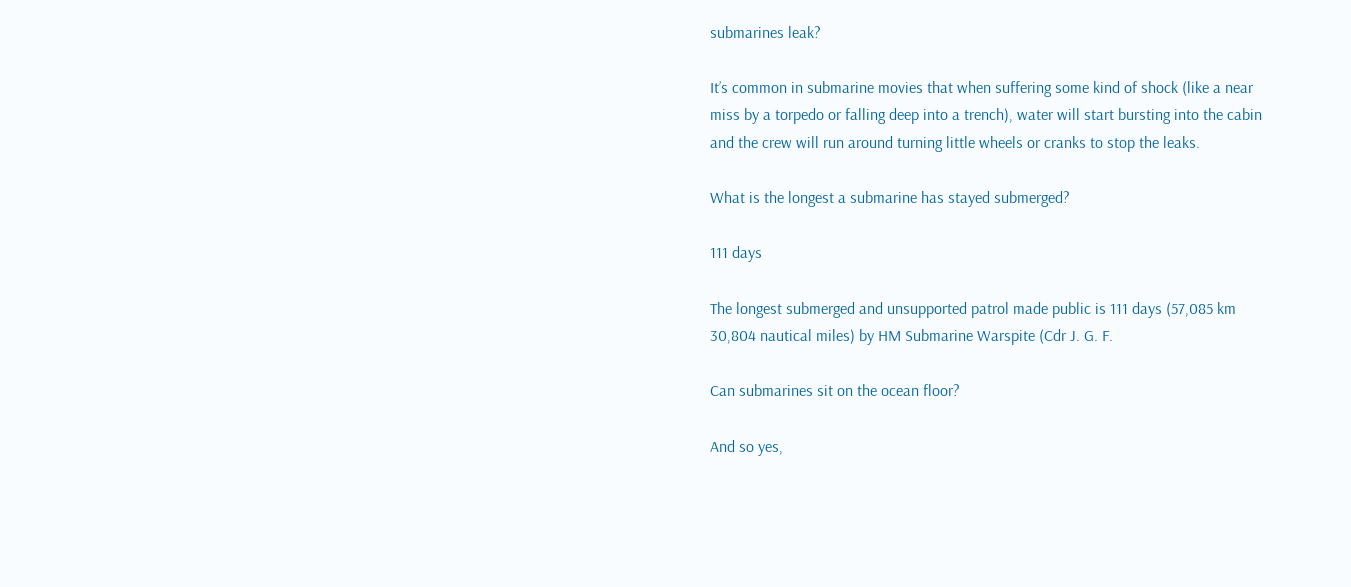submarines leak?

It’s common in submarine movies that when suffering some kind of shock (like a near miss by a torpedo or falling deep into a trench), water will start bursting into the cabin and the crew will run around turning little wheels or cranks to stop the leaks.

What is the longest a submarine has stayed submerged?

111 days

The longest submerged and unsupported patrol made public is 111 days (57,085 km 30,804 nautical miles) by HM Submarine Warspite (Cdr J. G. F.

Can submarines sit on the ocean floor?

And so yes,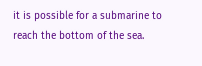it is possible for a submarine to reach the bottom of the sea.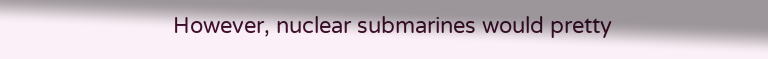However, nuclear submarines would pretty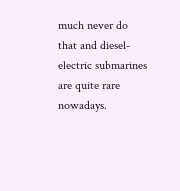much never do that and diesel-electric submarines are quite rare nowadays.